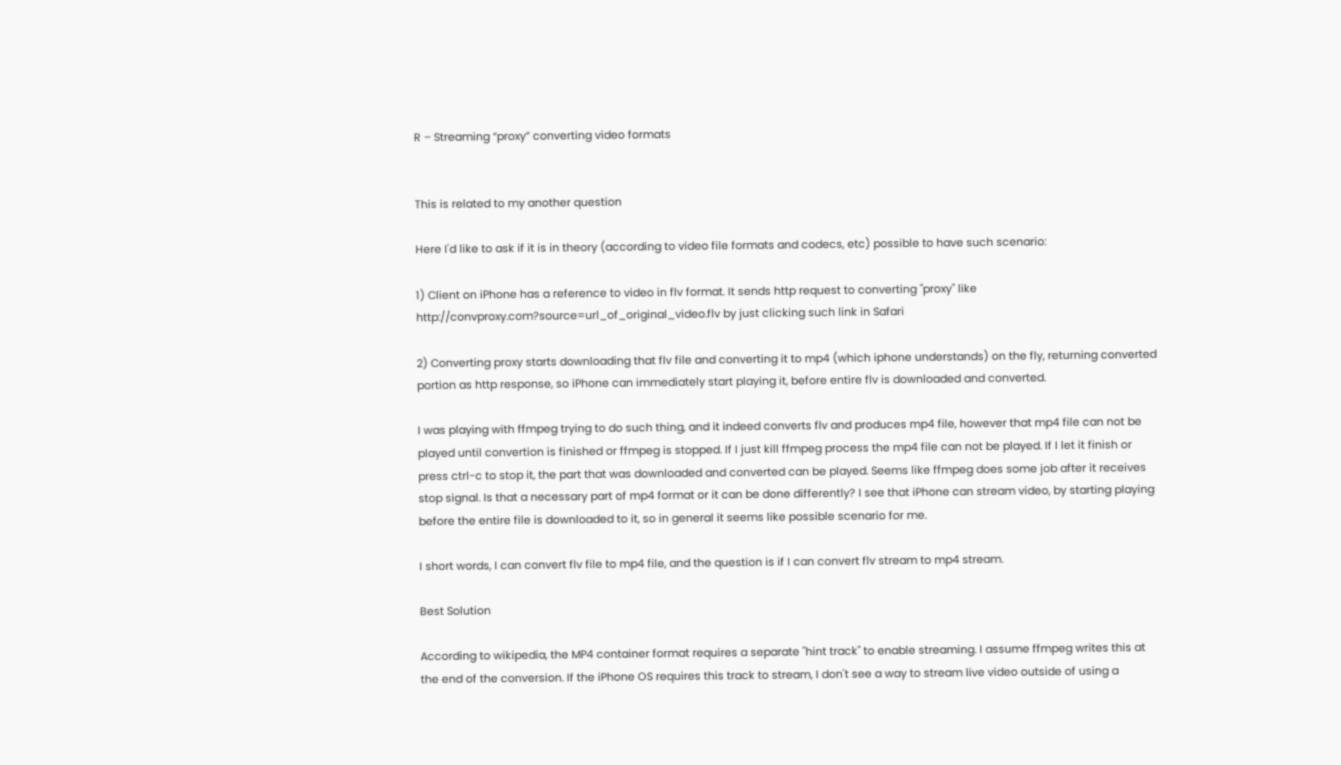R – Streaming “proxy” converting video formats


This is related to my another question

Here I'd like to ask if it is in theory (according to video file formats and codecs, etc) possible to have such scenario:

1) Client on iPhone has a reference to video in flv format. It sends http request to converting "proxy" like http://convproxy.com?source=url_of_original_video.flv by just clicking such link in Safari

2) Converting proxy starts downloading that flv file and converting it to mp4 (which iphone understands) on the fly, returning converted portion as http response, so iPhone can immediately start playing it, before entire flv is downloaded and converted.

I was playing with ffmpeg trying to do such thing, and it indeed converts flv and produces mp4 file, however that mp4 file can not be played until convertion is finished or ffmpeg is stopped. If I just kill ffmpeg process the mp4 file can not be played. If I let it finish or press ctrl-c to stop it, the part that was downloaded and converted can be played. Seems like ffmpeg does some job after it receives stop signal. Is that a necessary part of mp4 format or it can be done differently? I see that iPhone can stream video, by starting playing before the entire file is downloaded to it, so in general it seems like possible scenario for me.

I short words, I can convert flv file to mp4 file, and the question is if I can convert flv stream to mp4 stream.

Best Solution

According to wikipedia, the MP4 container format requires a separate "hint track" to enable streaming. I assume ffmpeg writes this at the end of the conversion. If the iPhone OS requires this track to stream, I don't see a way to stream live video outside of using a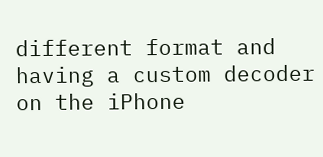different format and having a custom decoder on the iPhone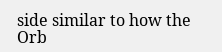side similar to how the Orb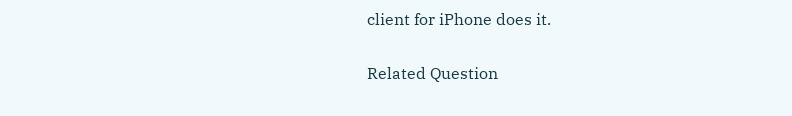client for iPhone does it.

Related Question